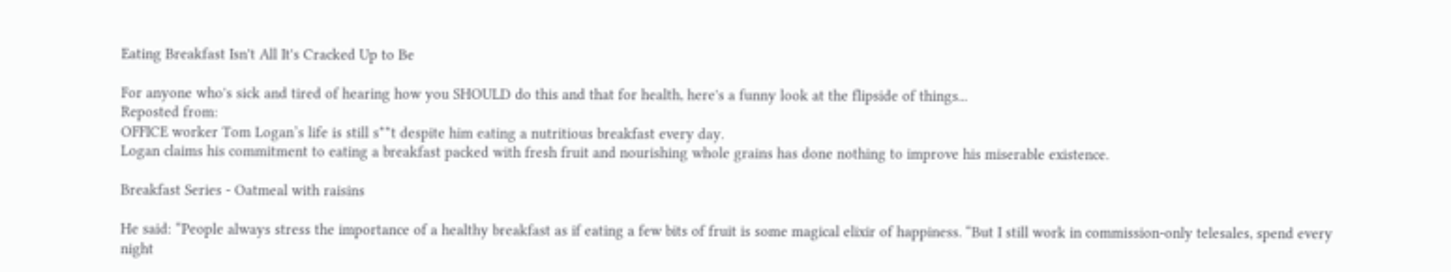Eating Breakfast Isn't All It's Cracked Up to Be

For anyone who's sick and tired of hearing how you SHOULD do this and that for health, here's a funny look at the flipside of things...
Reposted from:
OFFICE worker Tom Logan’s life is still s**t despite him eating a nutritious breakfast every day.
Logan claims his commitment to eating a breakfast packed with fresh fruit and nourishing whole grains has done nothing to improve his miserable existence.

Breakfast Series - Oatmeal with raisins

He said: “People always stress the importance of a healthy breakfast as if eating a few bits of fruit is some magical elixir of happiness. “But I still work in commission-only telesales, spend every night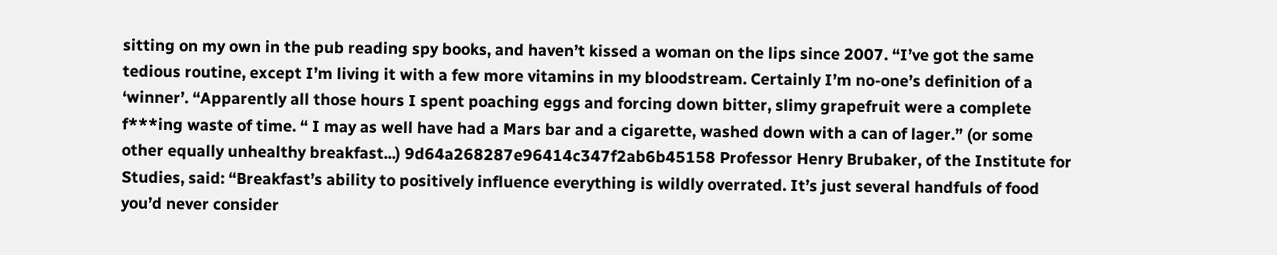sitting on my own in the pub reading spy books, and haven’t kissed a woman on the lips since 2007. “I’ve got the same tedious routine, except I’m living it with a few more vitamins in my bloodstream. Certainly I’m no-one’s definition of a ‘winner’. “Apparently all those hours I spent poaching eggs and forcing down bitter, slimy grapefruit were a complete f***ing waste of time. “ I may as well have had a Mars bar and a cigarette, washed down with a can of lager.” (or some other equally unhealthy breakfast...) 9d64a268287e96414c347f2ab6b45158 Professor Henry Brubaker, of the Institute for Studies, said: “Breakfast’s ability to positively influence everything is wildly overrated. It’s just several handfuls of food you’d never consider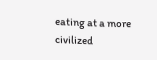eating at a more civilized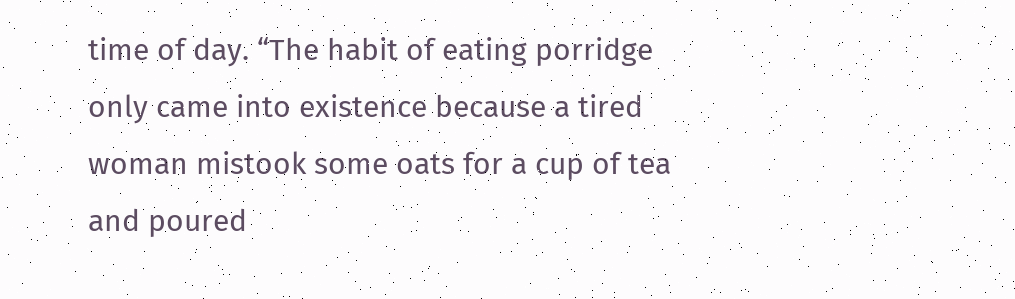time of day. “The habit of eating porridge only came into existence because a tired woman mistook some oats for a cup of tea and poured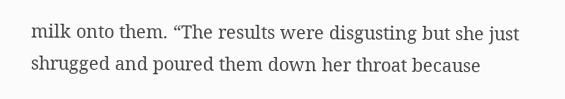milk onto them. “The results were disgusting but she just shrugged and poured them down her throat because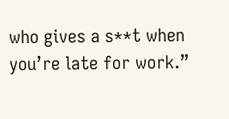who gives a s**t when you’re late for work.”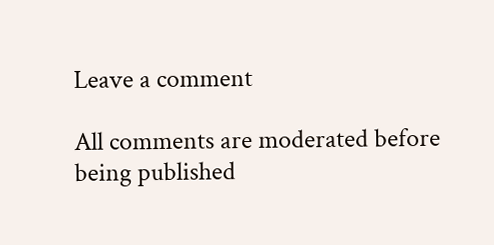Leave a comment

All comments are moderated before being published